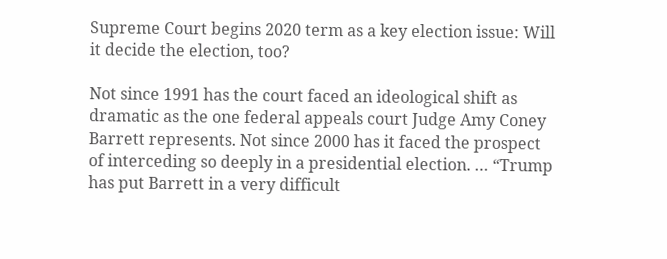Supreme Court begins 2020 term as a key election issue: Will it decide the election, too?

Not since 1991 has the court faced an ideological shift as dramatic as the one federal appeals court Judge Amy Coney Barrett represents. Not since 2000 has it faced the prospect of interceding so deeply in a presidential election. … “Trump has put Barrett in a very difficult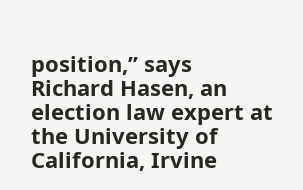position,” says Richard Hasen, an election law expert at the University of California, Irvine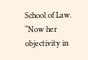School of Law. “Now her objectivity in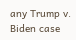any Trump v. Biden case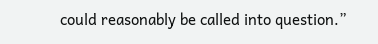could reasonably be called into question.”